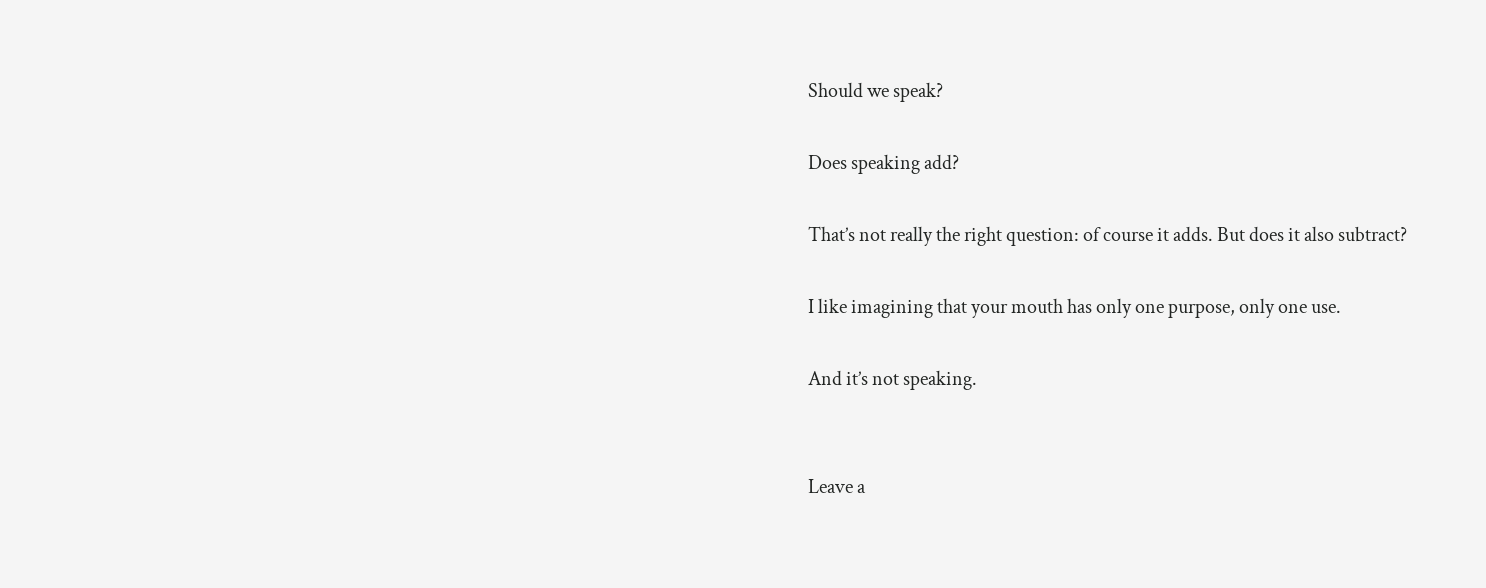Should we speak?

Does speaking add?

That’s not really the right question: of course it adds. But does it also subtract?

I like imagining that your mouth has only one purpose, only one use.

And it’s not speaking.


Leave a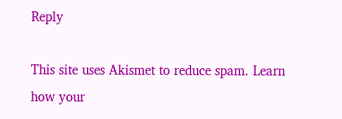Reply

This site uses Akismet to reduce spam. Learn how your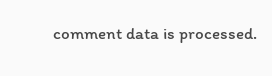comment data is processed.